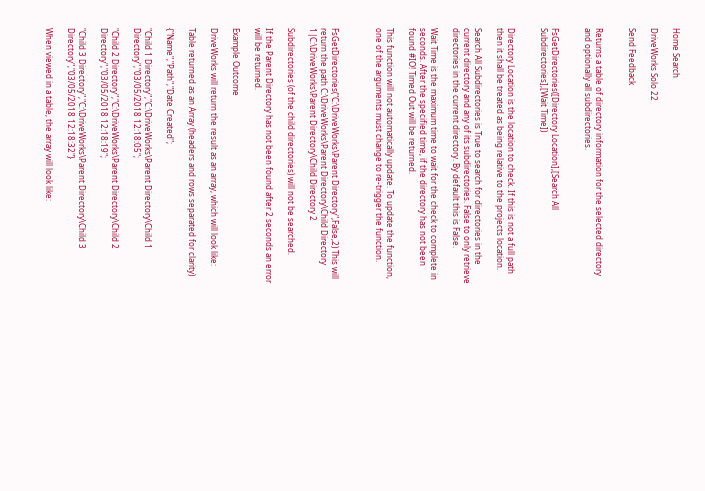Home Search

DriveWorks Solo 22

Send Feedback


Returns a table of directory information for the selected directory and optionally all subdirectories.


FsGetDirectories([Directory Location],[Search All Subdirectories],[Wait Time])


Directory Location is the location to check. If this is not a full path then it shall be treated as being relative to the projects location.

Search All Subdirectories is True to search for directories in the current directory and any of its subdirectories. False to only retrieve directories in the current directory. By default this is False.

Wait Time is the maximum time to wait for the check to complete in seconds. After the specified time, if the directory has not been found #IO! Timed Out will be returned.

This function will not automatically update. To update the function, one of the arguments must change to re-trigger the function.



FsGetDirectories("C:\DriveWorks\Parent Directory",False,2) This will return the path C:\DriveWorks\Parent Directory\Child Directory 1|C:\DriveWorks\Parent Directory\Child Directory 2

Subdirectories (of the child directories) will not be searched.

If the Parent Directory has not been found after 2 seconds an error will be returned.

Example Outcome

DriveWorks will return the result as an array, which will look like:

Table returned as an Array (headers and rows separated for clarity)

{"Name","Path","Date Created";

"Child 1 Directory","C:\DriveWorks\Parent Directory\Child 1 Directory","03/05/2018 12:18:05";

"Child 2 Directory","C:\DriveWorks\Parent Directory\Child 2 Directory","03/05/2018 12:18:19";

"Child 3 Directory","C:\DriveWorks\Parent Directory\Child 3 Directory","03/05/2018 12:18:32"}

When viewed in a table, the array will look like: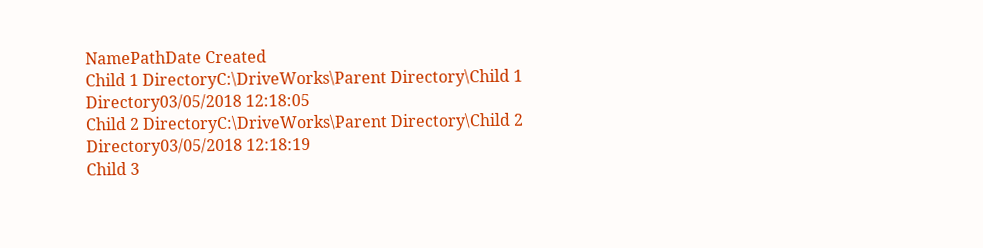NamePathDate Created
Child 1 DirectoryC:\DriveWorks\Parent Directory\Child 1 Directory03/05/2018 12:18:05
Child 2 DirectoryC:\DriveWorks\Parent Directory\Child 2 Directory03/05/2018 12:18:19
Child 3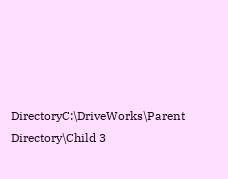DirectoryC:\DriveWorks\Parent Directory\Child 3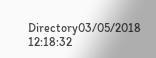Directory03/05/2018 12:18:32